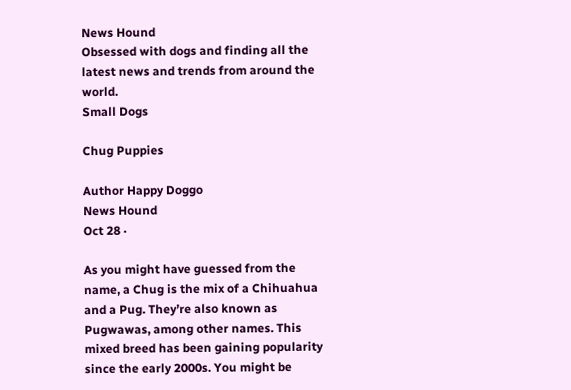News Hound
Obsessed with dogs and finding all the latest news and trends from around the world.
Small Dogs

Chug Puppies

Author Happy Doggo
News Hound
Oct 28 ·

As you might have guessed from the name, a Chug is the mix of a Chihuahua and a Pug. They’re also known as Pugwawas, among other names. This mixed breed has been gaining popularity since the early 2000s. You might be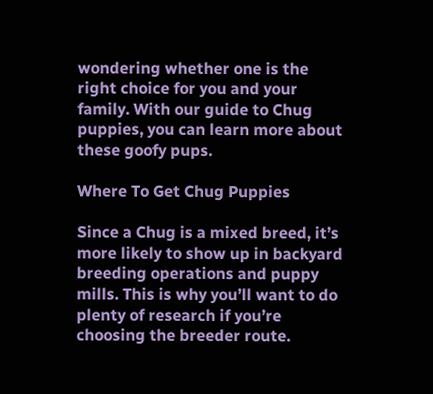wondering whether one is the right choice for you and your family. With our guide to Chug puppies, you can learn more about these goofy pups.

Where To Get Chug Puppies

Since a Chug is a mixed breed, it’s more likely to show up in backyard breeding operations and puppy mills. This is why you’ll want to do plenty of research if you’re choosing the breeder route.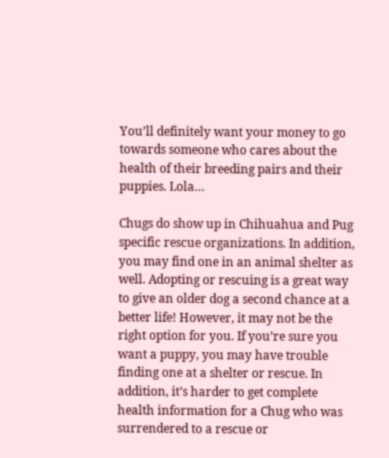You’ll definitely want your money to go towards someone who cares about the health of their breeding pairs and their puppies. Lola…

Chugs do show up in Chihuahua and Pug specific rescue organizations. In addition, you may find one in an animal shelter as well. Adopting or rescuing is a great way to give an older dog a second chance at a better life! However, it may not be the right option for you. If you’re sure you want a puppy, you may have trouble finding one at a shelter or rescue. In addition, it’s harder to get complete health information for a Chug who was surrendered to a rescue or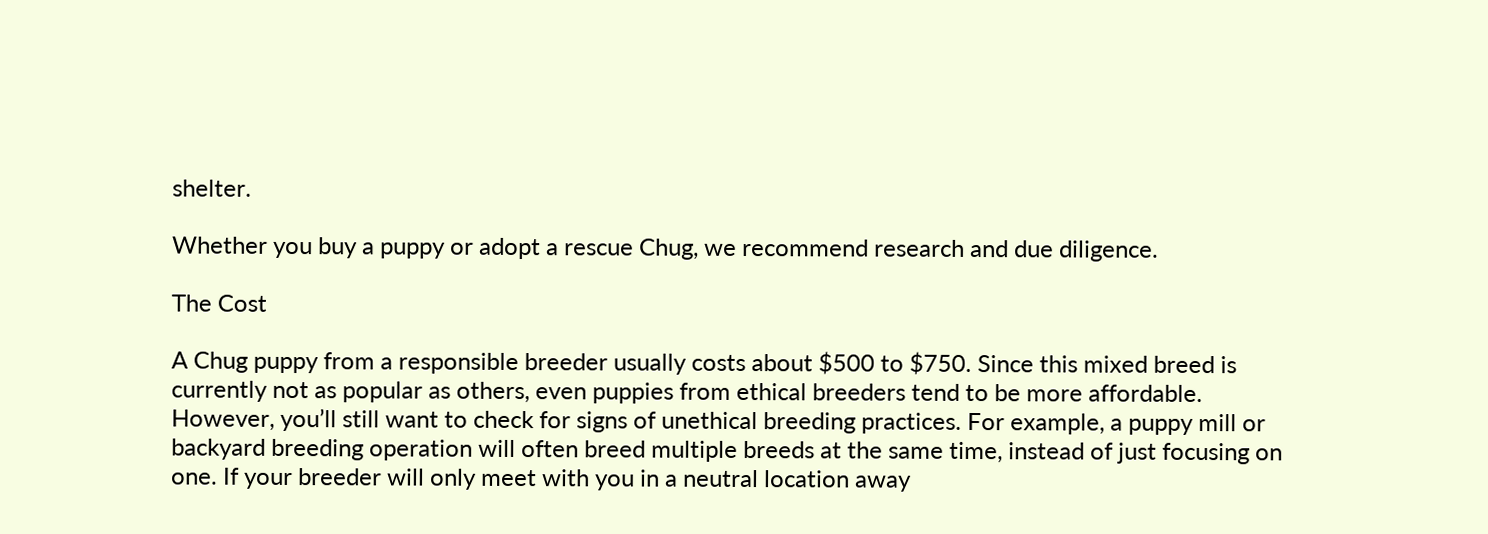shelter.

Whether you buy a puppy or adopt a rescue Chug, we recommend research and due diligence.

The Cost

A Chug puppy from a responsible breeder usually costs about $500 to $750. Since this mixed breed is currently not as popular as others, even puppies from ethical breeders tend to be more affordable. However, you’ll still want to check for signs of unethical breeding practices. For example, a puppy mill or backyard breeding operation will often breed multiple breeds at the same time, instead of just focusing on one. If your breeder will only meet with you in a neutral location away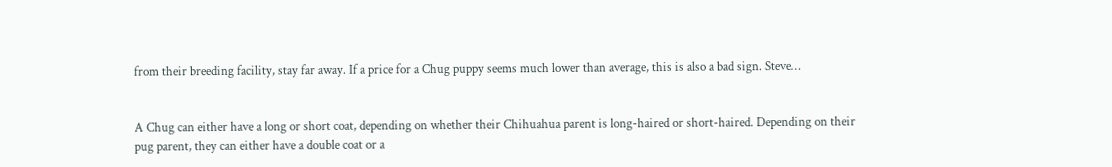from their breeding facility, stay far away. If a price for a Chug puppy seems much lower than average, this is also a bad sign. Steve…


A Chug can either have a long or short coat, depending on whether their Chihuahua parent is long-haired or short-haired. Depending on their pug parent, they can either have a double coat or a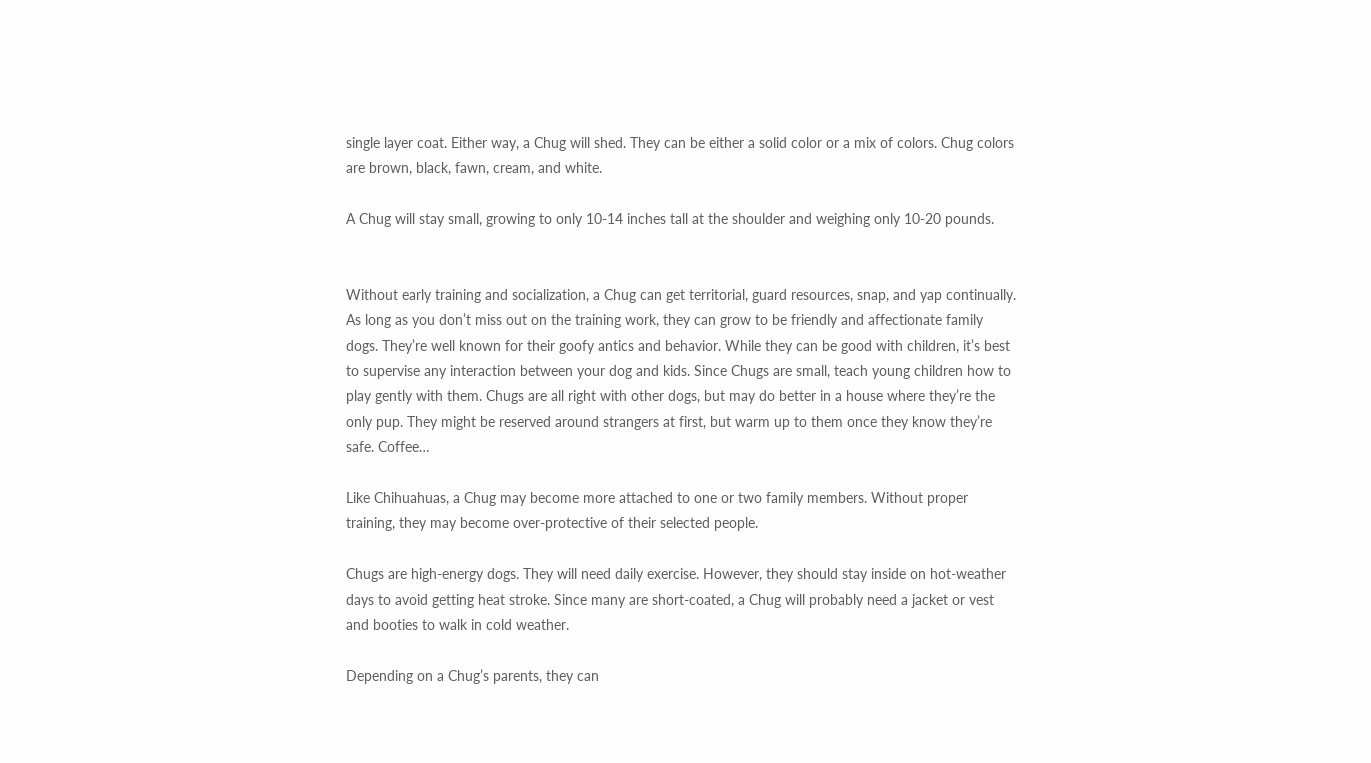single layer coat. Either way, a Chug will shed. They can be either a solid color or a mix of colors. Chug colors are brown, black, fawn, cream, and white.

A Chug will stay small, growing to only 10-14 inches tall at the shoulder and weighing only 10-20 pounds.


Without early training and socialization, a Chug can get territorial, guard resources, snap, and yap continually. As long as you don’t miss out on the training work, they can grow to be friendly and affectionate family dogs. They’re well known for their goofy antics and behavior. While they can be good with children, it’s best to supervise any interaction between your dog and kids. Since Chugs are small, teach young children how to play gently with them. Chugs are all right with other dogs, but may do better in a house where they’re the only pup. They might be reserved around strangers at first, but warm up to them once they know they’re safe. Coffee…

Like Chihuahuas, a Chug may become more attached to one or two family members. Without proper training, they may become over-protective of their selected people.

Chugs are high-energy dogs. They will need daily exercise. However, they should stay inside on hot-weather days to avoid getting heat stroke. Since many are short-coated, a Chug will probably need a jacket or vest and booties to walk in cold weather.

Depending on a Chug’s parents, they can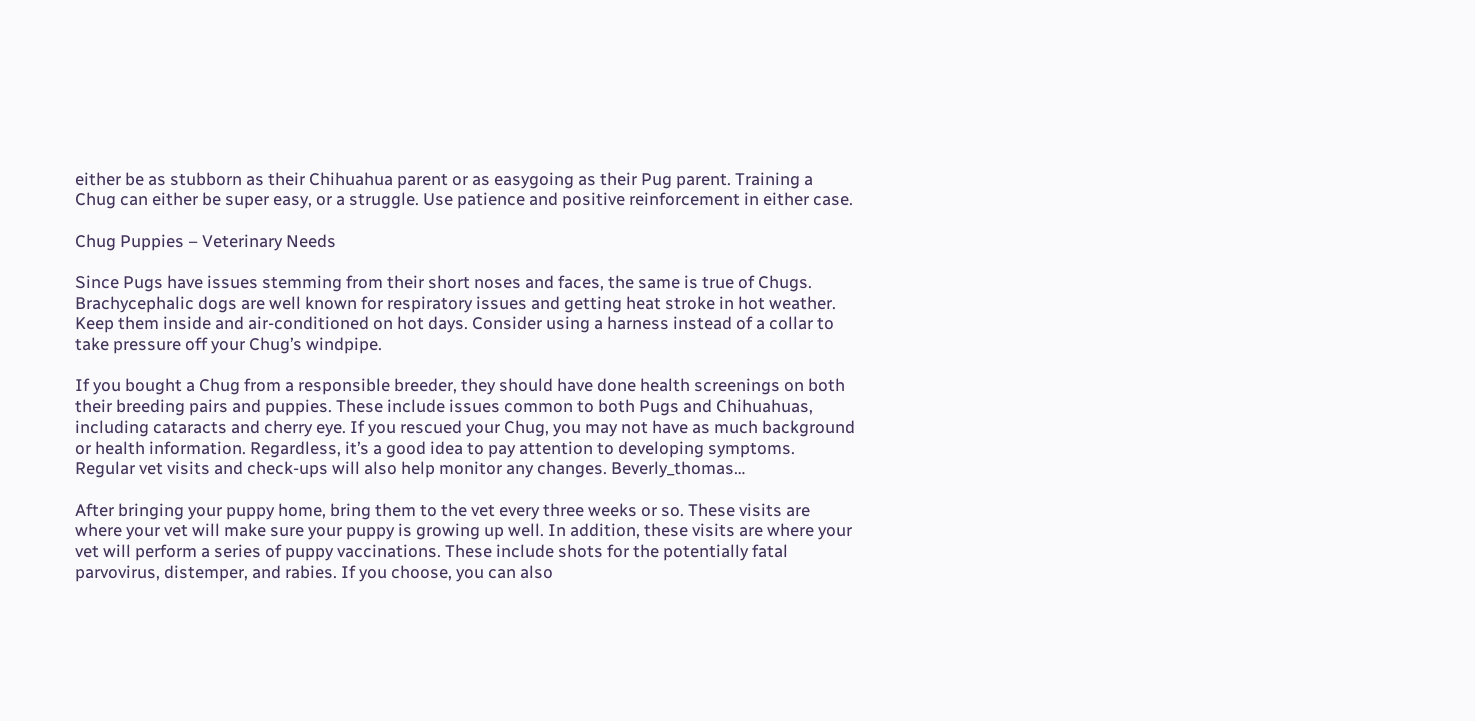either be as stubborn as their Chihuahua parent or as easygoing as their Pug parent. Training a Chug can either be super easy, or a struggle. Use patience and positive reinforcement in either case.

Chug Puppies – Veterinary Needs

Since Pugs have issues stemming from their short noses and faces, the same is true of Chugs. Brachycephalic dogs are well known for respiratory issues and getting heat stroke in hot weather. Keep them inside and air-conditioned on hot days. Consider using a harness instead of a collar to take pressure off your Chug’s windpipe.

If you bought a Chug from a responsible breeder, they should have done health screenings on both their breeding pairs and puppies. These include issues common to both Pugs and Chihuahuas, including cataracts and cherry eye. If you rescued your Chug, you may not have as much background or health information. Regardless, it’s a good idea to pay attention to developing symptoms. Regular vet visits and check-ups will also help monitor any changes. Beverly_thomas…

After bringing your puppy home, bring them to the vet every three weeks or so. These visits are where your vet will make sure your puppy is growing up well. In addition, these visits are where your vet will perform a series of puppy vaccinations. These include shots for the potentially fatal parvovirus, distemper, and rabies. If you choose, you can also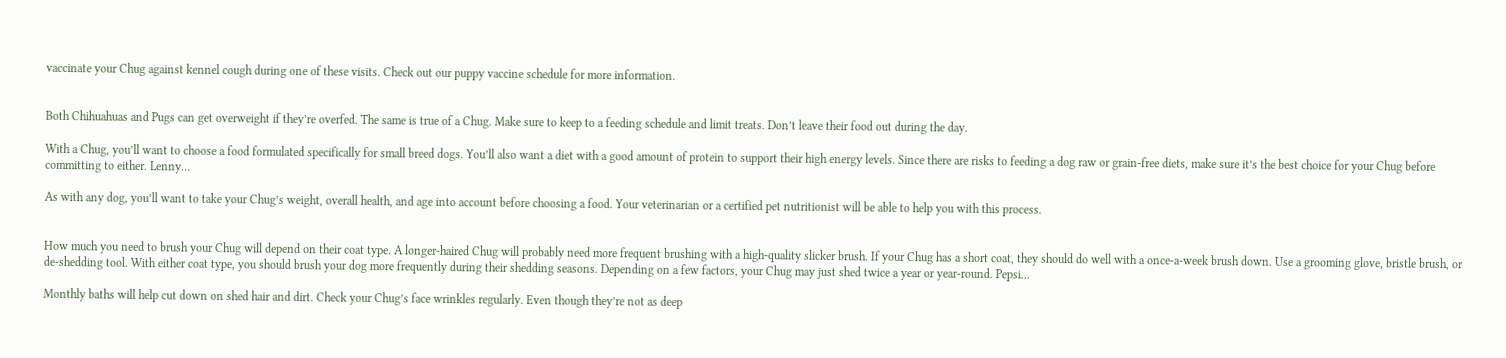vaccinate your Chug against kennel cough during one of these visits. Check out our puppy vaccine schedule for more information.


Both Chihuahuas and Pugs can get overweight if they’re overfed. The same is true of a Chug. Make sure to keep to a feeding schedule and limit treats. Don’t leave their food out during the day.

With a Chug, you’ll want to choose a food formulated specifically for small breed dogs. You’ll also want a diet with a good amount of protein to support their high energy levels. Since there are risks to feeding a dog raw or grain-free diets, make sure it’s the best choice for your Chug before committing to either. Lenny…

As with any dog, you’ll want to take your Chug’s weight, overall health, and age into account before choosing a food. Your veterinarian or a certified pet nutritionist will be able to help you with this process.


How much you need to brush your Chug will depend on their coat type. A longer-haired Chug will probably need more frequent brushing with a high-quality slicker brush. If your Chug has a short coat, they should do well with a once-a-week brush down. Use a grooming glove, bristle brush, or de-shedding tool. With either coat type, you should brush your dog more frequently during their shedding seasons. Depending on a few factors, your Chug may just shed twice a year or year-round. Pepsi…

Monthly baths will help cut down on shed hair and dirt. Check your Chug’s face wrinkles regularly. Even though they’re not as deep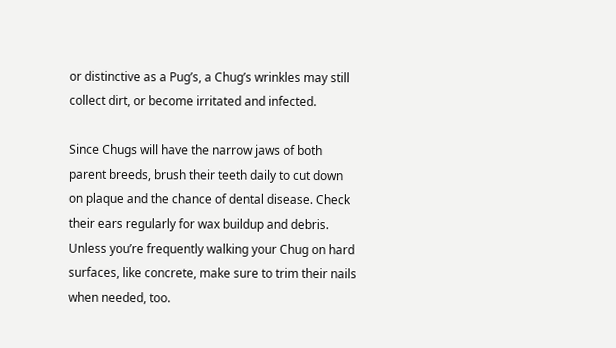or distinctive as a Pug’s, a Chug’s wrinkles may still collect dirt, or become irritated and infected.

Since Chugs will have the narrow jaws of both parent breeds, brush their teeth daily to cut down on plaque and the chance of dental disease. Check their ears regularly for wax buildup and debris. Unless you’re frequently walking your Chug on hard surfaces, like concrete, make sure to trim their nails when needed, too.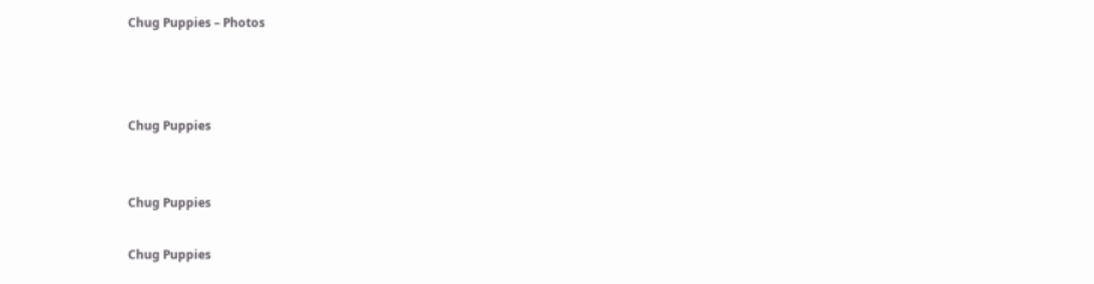Chug Puppies – Photos



Chug Puppies


Chug Puppies

Chug Puppies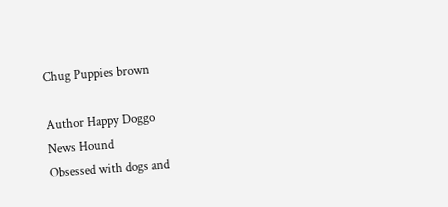Chug Puppies brown

Author Happy Doggo
News Hound
Obsessed with dogs and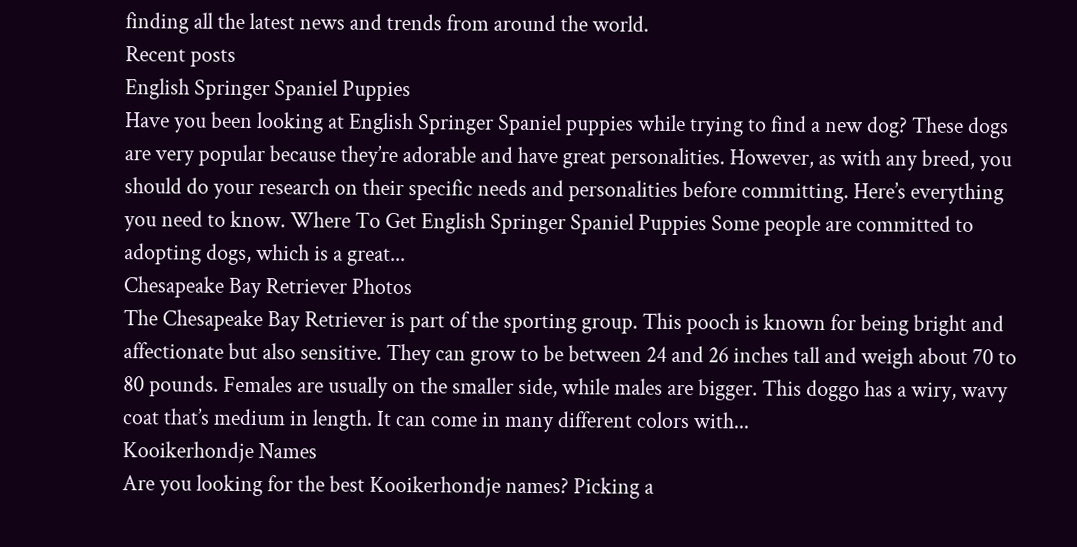finding all the latest news and trends from around the world.
Recent posts
English Springer Spaniel Puppies
Have you been looking at English Springer Spaniel puppies while trying to find a new dog? These dogs are very popular because they’re adorable and have great personalities. However, as with any breed, you should do your research on their specific needs and personalities before committing. Here’s everything you need to know. Where To Get English Springer Spaniel Puppies Some people are committed to adopting dogs, which is a great...
Chesapeake Bay Retriever Photos
The Chesapeake Bay Retriever is part of the sporting group. This pooch is known for being bright and affectionate but also sensitive. They can grow to be between 24 and 26 inches tall and weigh about 70 to 80 pounds. Females are usually on the smaller side, while males are bigger. This doggo has a wiry, wavy coat that’s medium in length. It can come in many different colors with...
Kooikerhondje Names
Are you looking for the best Kooikerhondje names? Picking a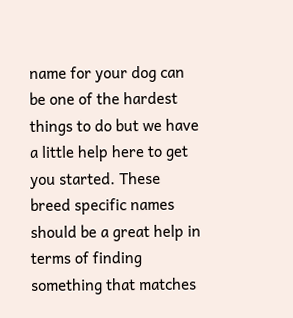name for your dog can be one of the hardest things to do but we have a little help here to get you started. These breed specific names should be a great help in terms of finding something that matches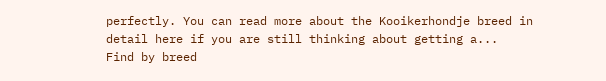perfectly. You can read more about the Kooikerhondje breed in detail here if you are still thinking about getting a...
Find by breed